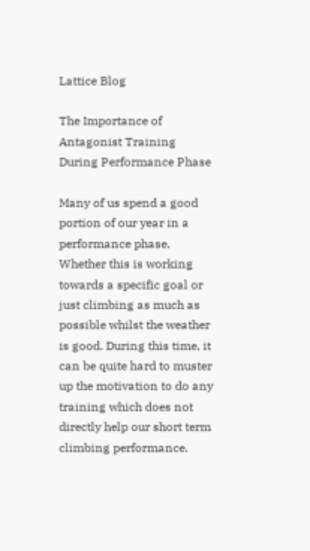Lattice Blog

The Importance of Antagonist Training During Performance Phase

Many of us spend a good portion of our year in a performance phase. Whether this is working towards a specific goal or just climbing as much as possible whilst the weather is good. During this time, it can be quite hard to muster up the motivation to do any training which does not directly help our short term climbing performance.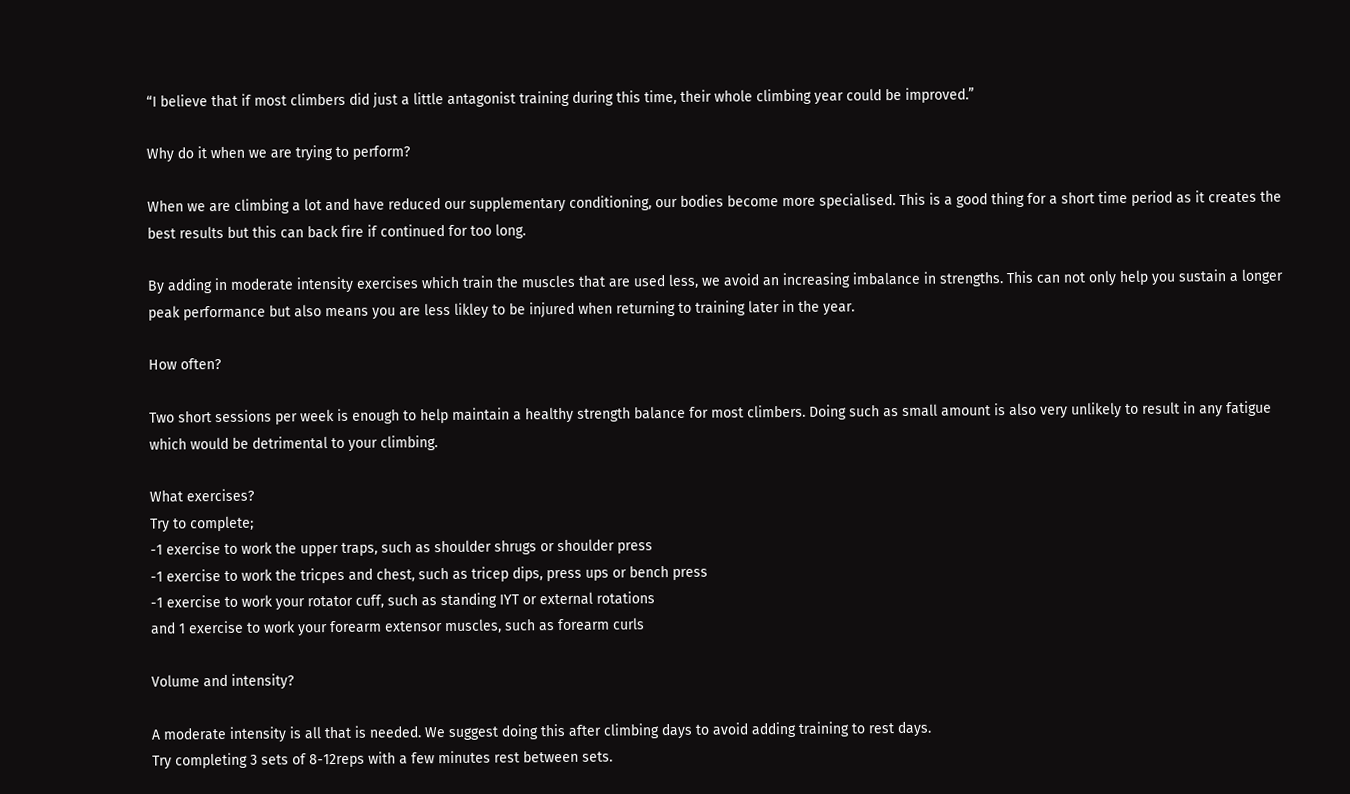“I believe that if most climbers did just a little antagonist training during this time, their whole climbing year could be improved.”

Why do it when we are trying to perform?

When we are climbing a lot and have reduced our supplementary conditioning, our bodies become more specialised. This is a good thing for a short time period as it creates the best results but this can back fire if continued for too long.

By adding in moderate intensity exercises which train the muscles that are used less, we avoid an increasing imbalance in strengths. This can not only help you sustain a longer peak performance but also means you are less likley to be injured when returning to training later in the year.

How often?

Two short sessions per week is enough to help maintain a healthy strength balance for most climbers. Doing such as small amount is also very unlikely to result in any fatigue which would be detrimental to your climbing.

What exercises?
Try to complete;
-1 exercise to work the upper traps, such as shoulder shrugs or shoulder press
-1 exercise to work the tricpes and chest, such as tricep dips, press ups or bench press
-1 exercise to work your rotator cuff, such as standing IYT or external rotations
and 1 exercise to work your forearm extensor muscles, such as forearm curls

Volume and intensity?

A moderate intensity is all that is needed. We suggest doing this after climbing days to avoid adding training to rest days.
Try completing 3 sets of 8-12reps with a few minutes rest between sets.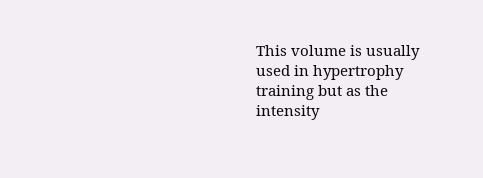This volume is usually used in hypertrophy training but as the intensity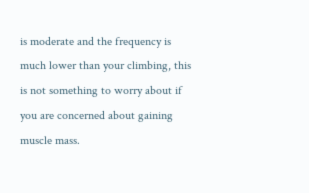is moderate and the frequency is much lower than your climbing, this is not something to worry about if you are concerned about gaining muscle mass.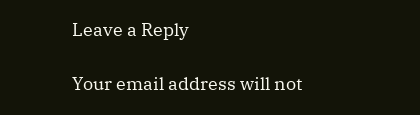Leave a Reply

Your email address will not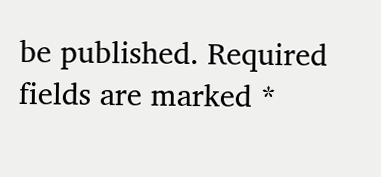be published. Required fields are marked *